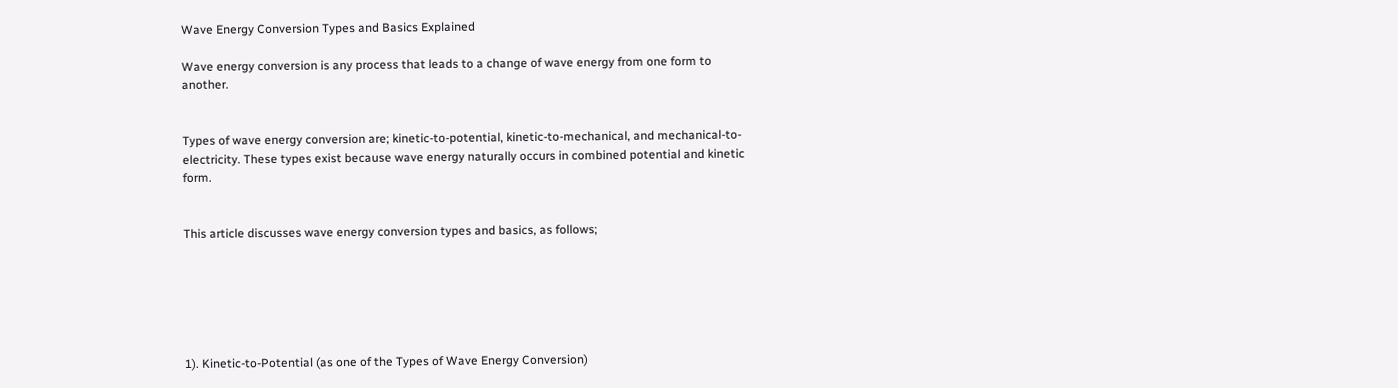Wave Energy Conversion Types and Basics Explained

Wave energy conversion is any process that leads to a change of wave energy from one form to another.


Types of wave energy conversion are; kinetic-to-potential, kinetic-to-mechanical, and mechanical-to-electricity. These types exist because wave energy naturally occurs in combined potential and kinetic form.


This article discusses wave energy conversion types and basics, as follows;






1). Kinetic-to-Potential (as one of the Types of Wave Energy Conversion)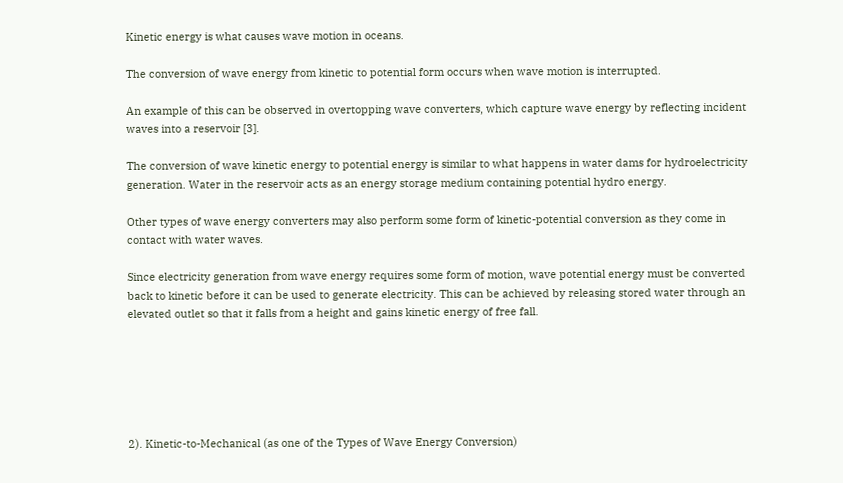Kinetic energy is what causes wave motion in oceans.

The conversion of wave energy from kinetic to potential form occurs when wave motion is interrupted.

An example of this can be observed in overtopping wave converters, which capture wave energy by reflecting incident waves into a reservoir [3].

The conversion of wave kinetic energy to potential energy is similar to what happens in water dams for hydroelectricity generation. Water in the reservoir acts as an energy storage medium containing potential hydro energy.

Other types of wave energy converters may also perform some form of kinetic-potential conversion as they come in contact with water waves.

Since electricity generation from wave energy requires some form of motion, wave potential energy must be converted back to kinetic before it can be used to generate electricity. This can be achieved by releasing stored water through an elevated outlet so that it falls from a height and gains kinetic energy of free fall.






2). Kinetic-to-Mechanical (as one of the Types of Wave Energy Conversion)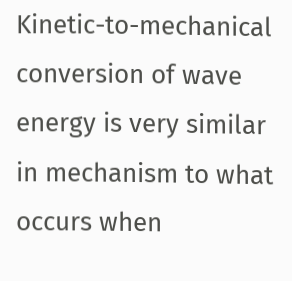Kinetic-to-mechanical conversion of wave energy is very similar in mechanism to what occurs when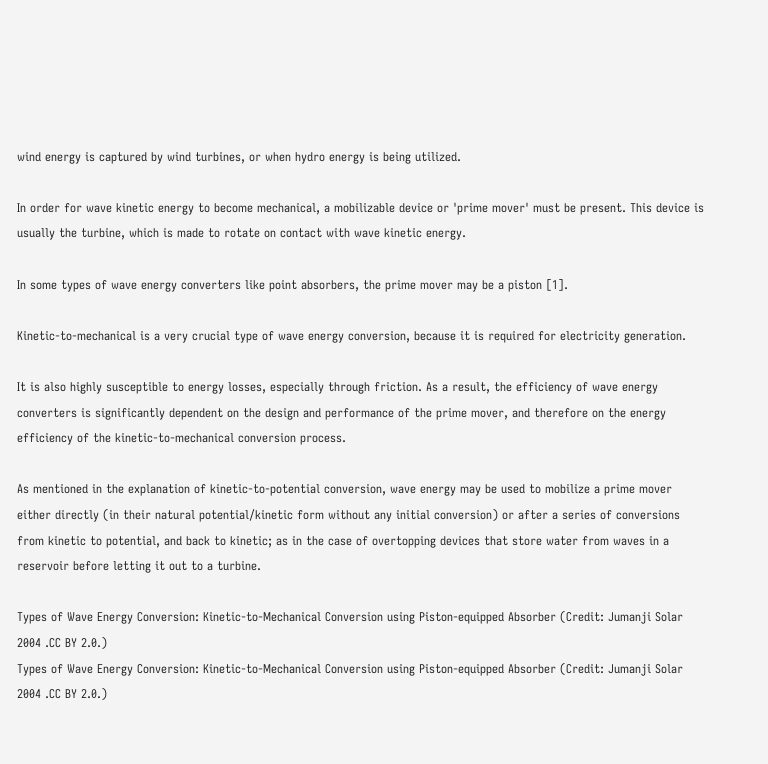wind energy is captured by wind turbines, or when hydro energy is being utilized.

In order for wave kinetic energy to become mechanical, a mobilizable device or 'prime mover' must be present. This device is usually the turbine, which is made to rotate on contact with wave kinetic energy.

In some types of wave energy converters like point absorbers, the prime mover may be a piston [1].

Kinetic-to-mechanical is a very crucial type of wave energy conversion, because it is required for electricity generation.

It is also highly susceptible to energy losses, especially through friction. As a result, the efficiency of wave energy converters is significantly dependent on the design and performance of the prime mover, and therefore on the energy efficiency of the kinetic-to-mechanical conversion process.

As mentioned in the explanation of kinetic-to-potential conversion, wave energy may be used to mobilize a prime mover either directly (in their natural potential/kinetic form without any initial conversion) or after a series of conversions from kinetic to potential, and back to kinetic; as in the case of overtopping devices that store water from waves in a reservoir before letting it out to a turbine.

Types of Wave Energy Conversion: Kinetic-to-Mechanical Conversion using Piston-equipped Absorber (Credit: Jumanji Solar 2004 .CC BY 2.0.)
Types of Wave Energy Conversion: Kinetic-to-Mechanical Conversion using Piston-equipped Absorber (Credit: Jumanji Solar 2004 .CC BY 2.0.)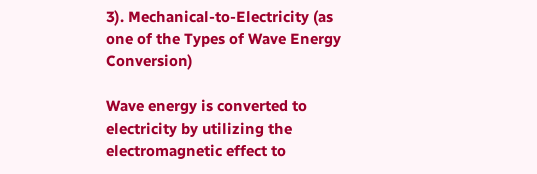3). Mechanical-to-Electricity (as one of the Types of Wave Energy Conversion)

Wave energy is converted to electricity by utilizing the electromagnetic effect to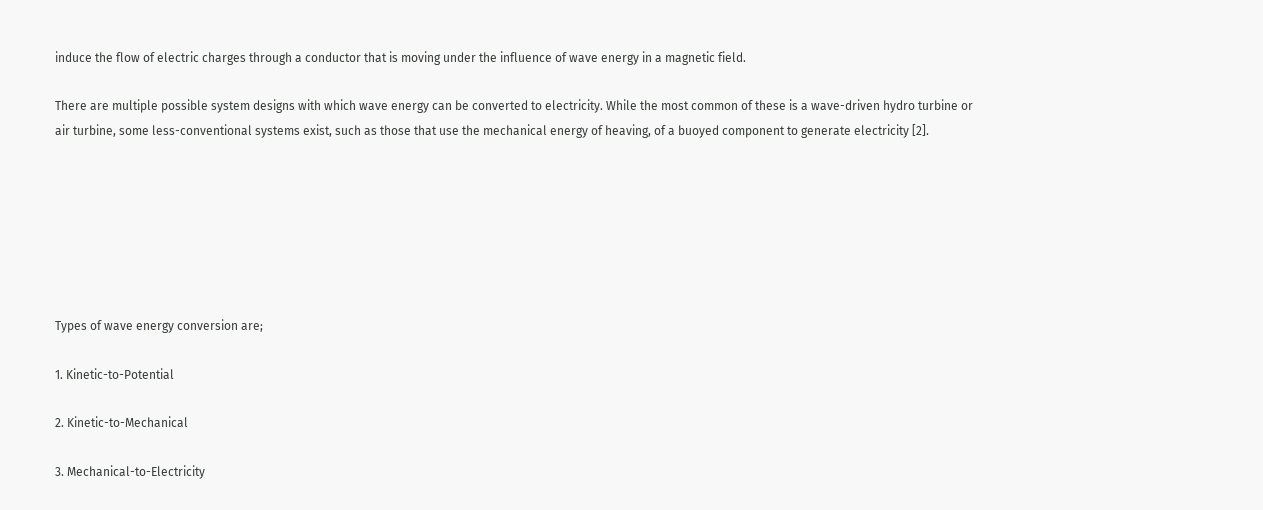induce the flow of electric charges through a conductor that is moving under the influence of wave energy in a magnetic field.

There are multiple possible system designs with which wave energy can be converted to electricity. While the most common of these is a wave-driven hydro turbine or air turbine, some less-conventional systems exist, such as those that use the mechanical energy of heaving, of a buoyed component to generate electricity [2].







Types of wave energy conversion are;

1. Kinetic-to-Potential

2. Kinetic-to-Mechanical

3. Mechanical-to-Electricity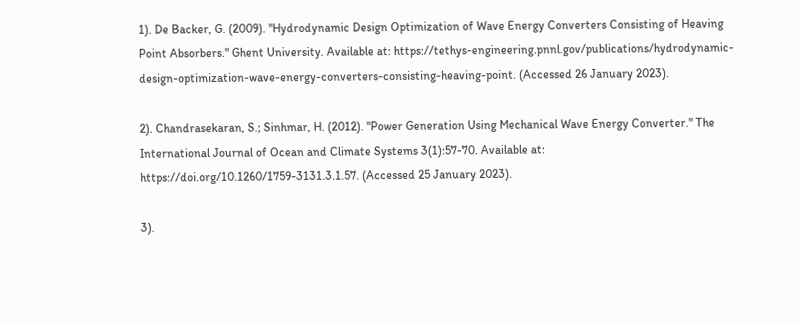1). De Backer, G. (2009). "Hydrodynamic Design Optimization of Wave Energy Converters Consisting of Heaving Point Absorbers." Ghent University. Available at: https://tethys-engineering.pnnl.gov/publications/hydrodynamic-design-optimization-wave-energy-converters-consisting-heaving-point. (Accessed 26 January 2023).

2). Chandrasekaran, S.; Sinhmar, H. (2012). "Power Generation Using Mechanical Wave Energy Converter." The International Journal of Ocean and Climate Systems 3(1):57-70. Available at: https://doi.org/10.1260/1759-3131.3.1.57. (Accessed 25 January 2023).

3).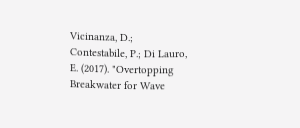Vicinanza, D.; Contestabile, P.; Di Lauro, E. (2017). "Overtopping Breakwater for Wave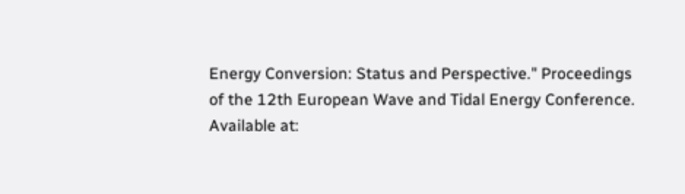Energy Conversion: Status and Perspective." Proceedings of the 12th European Wave and Tidal Energy Conference. Available at: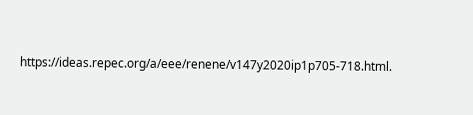https://ideas.repec.org/a/eee/renene/v147y2020ip1p705-718.html.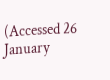(Accessed 26 January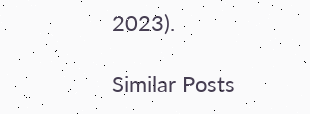2023).

Similar Posts